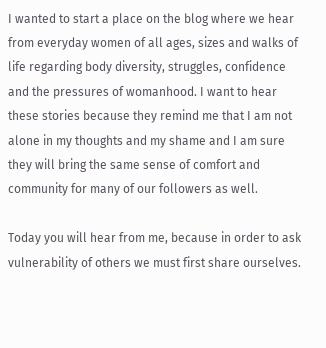I wanted to start a place on the blog where we hear from everyday women of all ages, sizes and walks of life regarding body diversity, struggles, confidence and the pressures of womanhood. I want to hear these stories because they remind me that I am not alone in my thoughts and my shame and I am sure they will bring the same sense of comfort and community for many of our followers as well.

Today you will hear from me, because in order to ask vulnerability of others we must first share ourselves.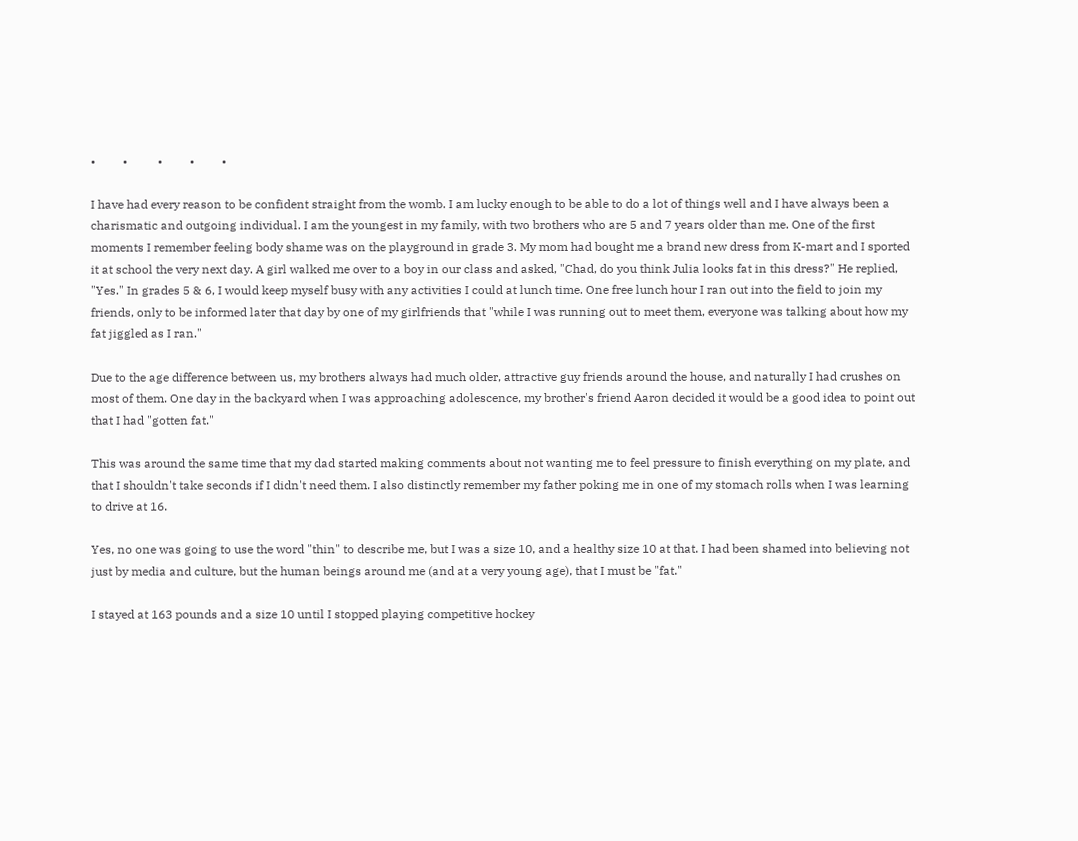•         •          •         •         •

I have had every reason to be confident straight from the womb. I am lucky enough to be able to do a lot of things well and I have always been a charismatic and outgoing individual. I am the youngest in my family, with two brothers who are 5 and 7 years older than me. One of the first moments I remember feeling body shame was on the playground in grade 3. My mom had bought me a brand new dress from K-mart and I sported it at school the very next day. A girl walked me over to a boy in our class and asked, "Chad, do you think Julia looks fat in this dress?" He replied, "Yes." In grades 5 & 6, I would keep myself busy with any activities I could at lunch time. One free lunch hour I ran out into the field to join my friends, only to be informed later that day by one of my girlfriends that "while I was running out to meet them, everyone was talking about how my fat jiggled as I ran."

Due to the age difference between us, my brothers always had much older, attractive guy friends around the house, and naturally I had crushes on most of them. One day in the backyard when I was approaching adolescence, my brother's friend Aaron decided it would be a good idea to point out that I had "gotten fat."

This was around the same time that my dad started making comments about not wanting me to feel pressure to finish everything on my plate, and that I shouldn't take seconds if I didn't need them. I also distinctly remember my father poking me in one of my stomach rolls when I was learning to drive at 16.

Yes, no one was going to use the word "thin" to describe me, but I was a size 10, and a healthy size 10 at that. I had been shamed into believing not just by media and culture, but the human beings around me (and at a very young age), that I must be "fat."

I stayed at 163 pounds and a size 10 until I stopped playing competitive hockey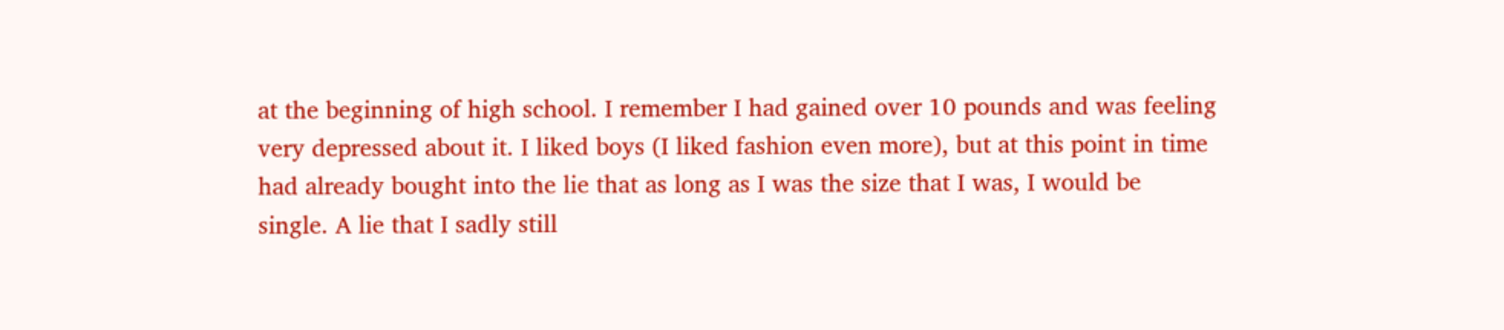at the beginning of high school. I remember I had gained over 10 pounds and was feeling very depressed about it. I liked boys (I liked fashion even more), but at this point in time had already bought into the lie that as long as I was the size that I was, I would be single. A lie that I sadly still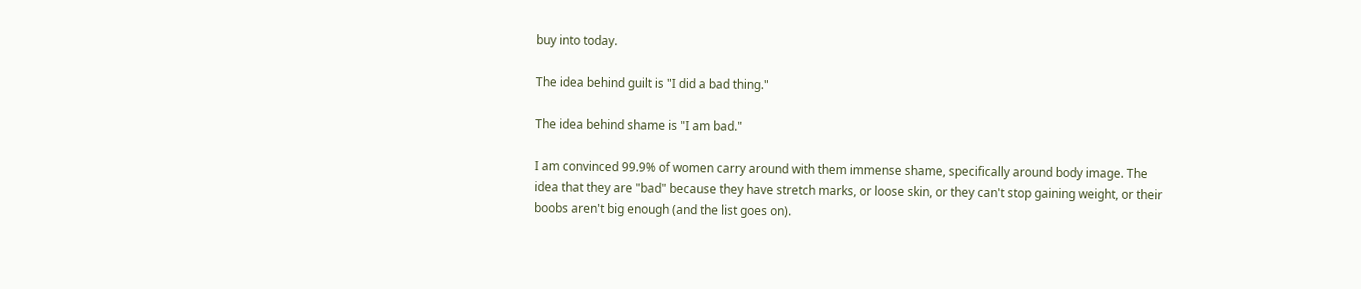buy into today.

The idea behind guilt is "I did a bad thing."

The idea behind shame is "I am bad."

I am convinced 99.9% of women carry around with them immense shame, specifically around body image. The idea that they are "bad" because they have stretch marks, or loose skin, or they can't stop gaining weight, or their boobs aren't big enough (and the list goes on).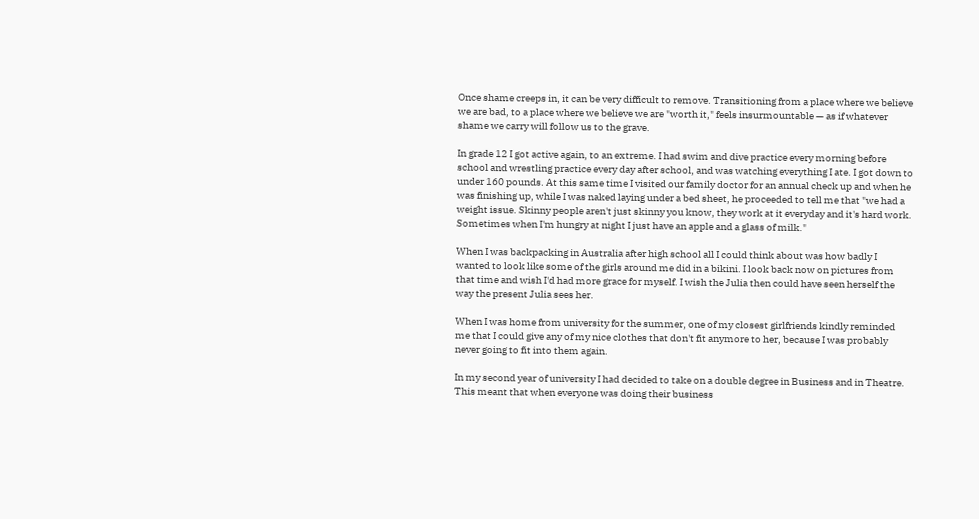Once shame creeps in, it can be very difficult to remove. Transitioning from a place where we believe we are bad, to a place where we believe we are "worth it," feels insurmountable — as if whatever shame we carry will follow us to the grave.

In grade 12 I got active again, to an extreme. I had swim and dive practice every morning before school and wrestling practice every day after school, and was watching everything I ate. I got down to under 160 pounds. At this same time I visited our family doctor for an annual check up and when he was finishing up, while I was naked laying under a bed sheet, he proceeded to tell me that "we had a weight issue. Skinny people aren't just skinny you know, they work at it everyday and it's hard work. Sometimes when I'm hungry at night I just have an apple and a glass of milk."

When I was backpacking in Australia after high school all I could think about was how badly I wanted to look like some of the girls around me did in a bikini. I look back now on pictures from that time and wish I'd had more grace for myself. I wish the Julia then could have seen herself the way the present Julia sees her.

When I was home from university for the summer, one of my closest girlfriends kindly reminded me that I could give any of my nice clothes that don't fit anymore to her, because I was probably never going to fit into them again.

In my second year of university I had decided to take on a double degree in Business and in Theatre. This meant that when everyone was doing their business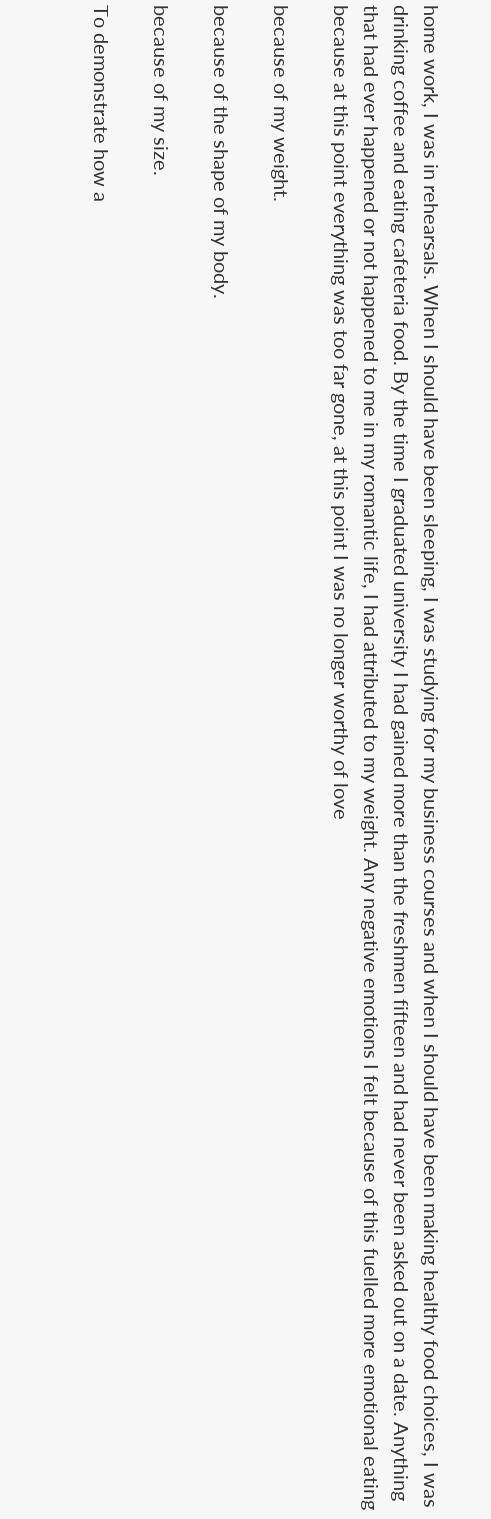home work, I was in rehearsals. When I should have been sleeping, I was studying for my business courses and when I should have been making healthy food choices, I was drinking coffee and eating cafeteria food. By the time I graduated university I had gained more than the freshmen fifteen and had never been asked out on a date. Anything that had ever happened or not happened to me in my romantic life, I had attributed to my weight. Any negative emotions I felt because of this fuelled more emotional eating because at this point everything was too far gone, at this point I was no longer worthy of love

because of my weight.

because of the shape of my body.

because of my size.

To demonstrate how a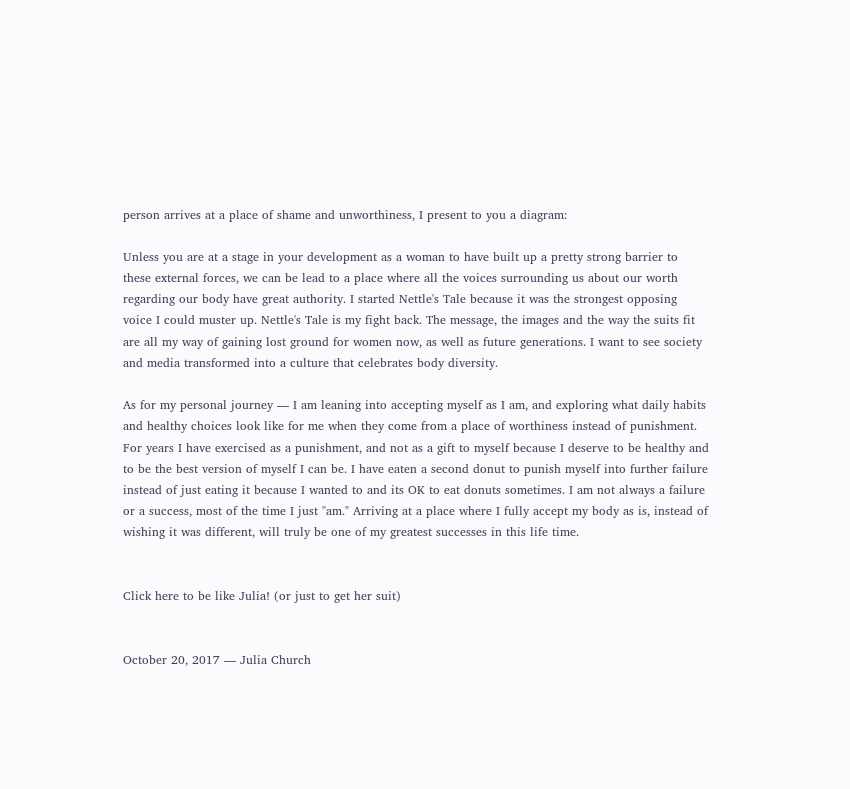person arrives at a place of shame and unworthiness, I present to you a diagram:

Unless you are at a stage in your development as a woman to have built up a pretty strong barrier to these external forces, we can be lead to a place where all the voices surrounding us about our worth regarding our body have great authority. I started Nettle's Tale because it was the strongest opposing voice I could muster up. Nettle's Tale is my fight back. The message, the images and the way the suits fit are all my way of gaining lost ground for women now, as well as future generations. I want to see society and media transformed into a culture that celebrates body diversity.

As for my personal journey — I am leaning into accepting myself as I am, and exploring what daily habits and healthy choices look like for me when they come from a place of worthiness instead of punishment. For years I have exercised as a punishment, and not as a gift to myself because I deserve to be healthy and to be the best version of myself I can be. I have eaten a second donut to punish myself into further failure instead of just eating it because I wanted to and its OK to eat donuts sometimes. I am not always a failure or a success, most of the time I just "am." Arriving at a place where I fully accept my body as is, instead of wishing it was different, will truly be one of my greatest successes in this life time.


Click here to be like Julia! (or just to get her suit)


October 20, 2017 — Julia Church